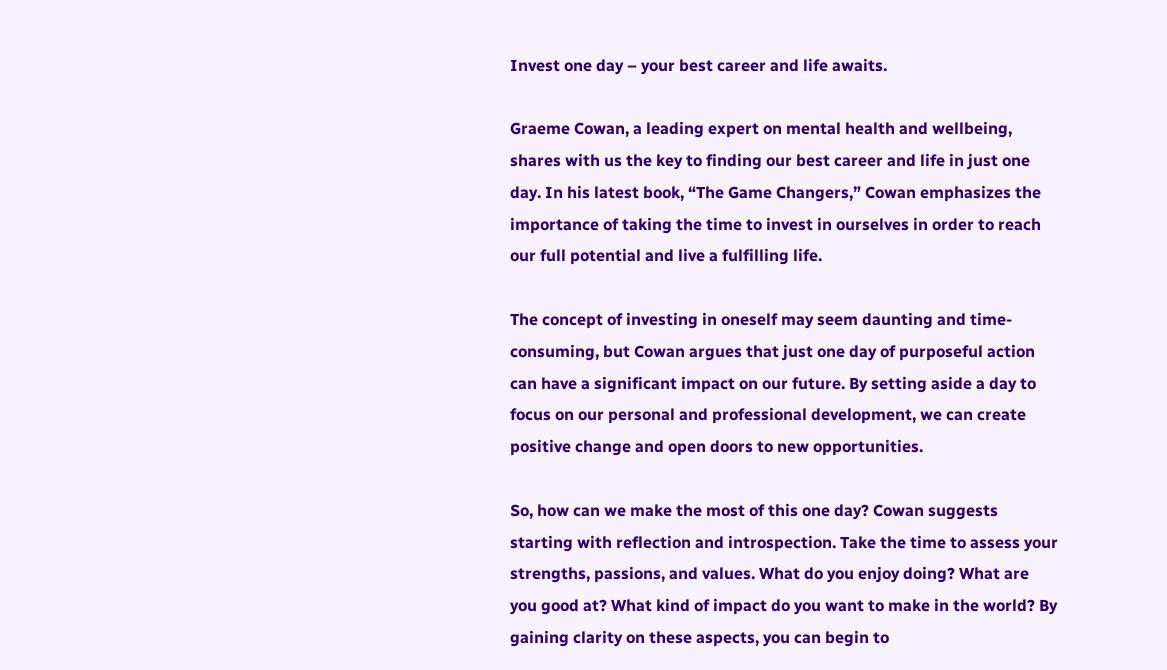Invest one day – your best career and life awaits.

Graeme Cowan, a leading expert on mental health and wellbeing, shares with us the key to finding our best career and life in just one day. In his latest book, “The Game Changers,” Cowan emphasizes the importance of taking the time to invest in ourselves in order to reach our full potential and live a fulfilling life.

The concept of investing in oneself may seem daunting and time-consuming, but Cowan argues that just one day of purposeful action can have a significant impact on our future. By setting aside a day to focus on our personal and professional development, we can create positive change and open doors to new opportunities.

So, how can we make the most of this one day? Cowan suggests starting with reflection and introspection. Take the time to assess your strengths, passions, and values. What do you enjoy doing? What are you good at? What kind of impact do you want to make in the world? By gaining clarity on these aspects, you can begin to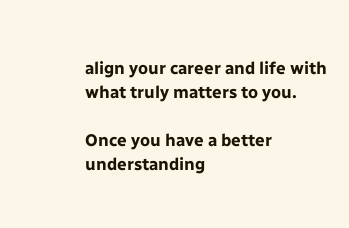align your career and life with what truly matters to you.

Once you have a better understanding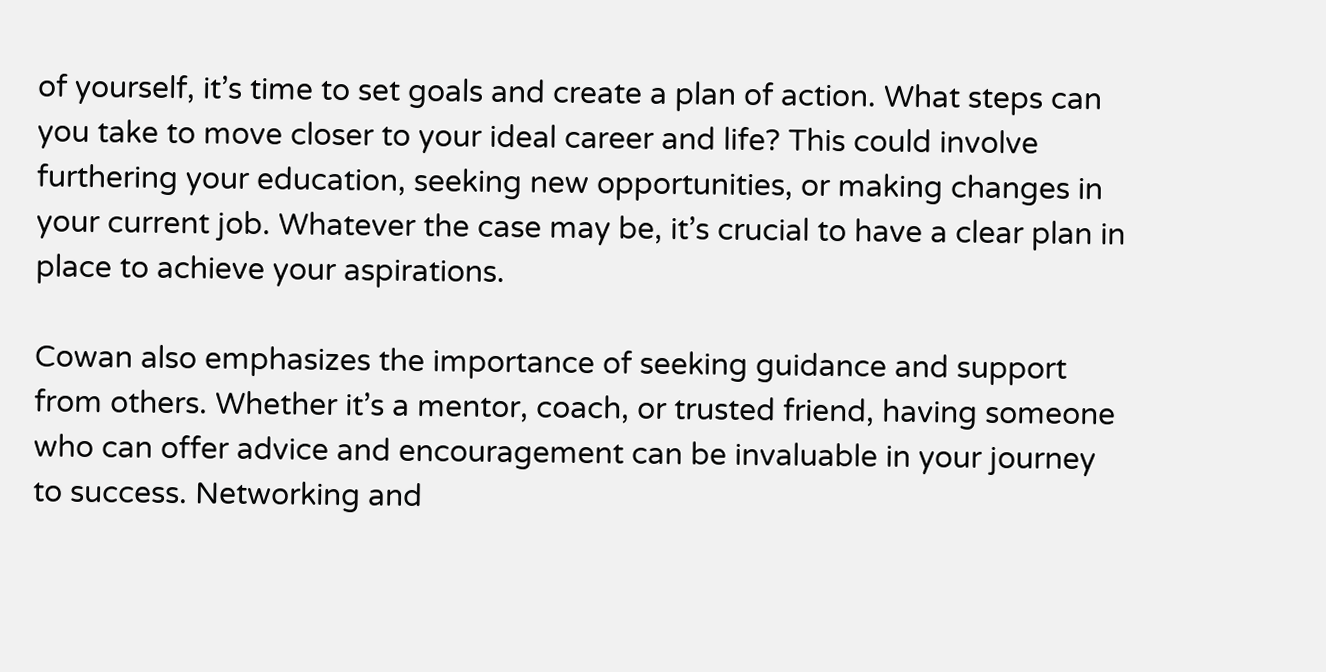of yourself, it’s time to set goals and create a plan of action. What steps can you take to move closer to your ideal career and life? This could involve furthering your education, seeking new opportunities, or making changes in your current job. Whatever the case may be, it’s crucial to have a clear plan in place to achieve your aspirations.

Cowan also emphasizes the importance of seeking guidance and support from others. Whether it’s a mentor, coach, or trusted friend, having someone who can offer advice and encouragement can be invaluable in your journey to success. Networking and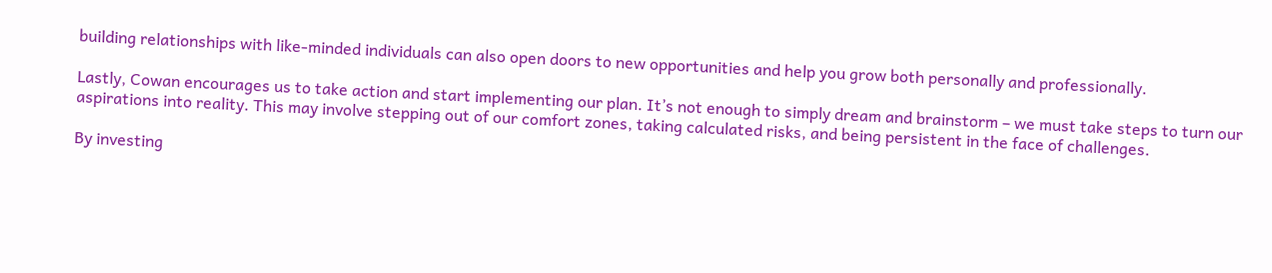building relationships with like-minded individuals can also open doors to new opportunities and help you grow both personally and professionally.

Lastly, Cowan encourages us to take action and start implementing our plan. It’s not enough to simply dream and brainstorm – we must take steps to turn our aspirations into reality. This may involve stepping out of our comfort zones, taking calculated risks, and being persistent in the face of challenges.

By investing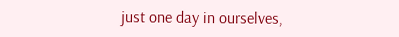just one day in ourselves,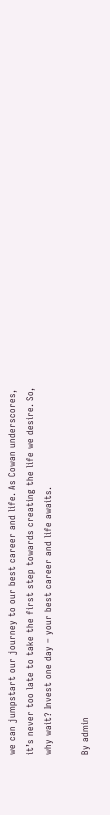we can jumpstart our journey to our best career and life. As Cowan underscores, it’s never too late to take the first step towards creating the life we desire. So, why wait? Invest one day – your best career and life awaits.

By admin